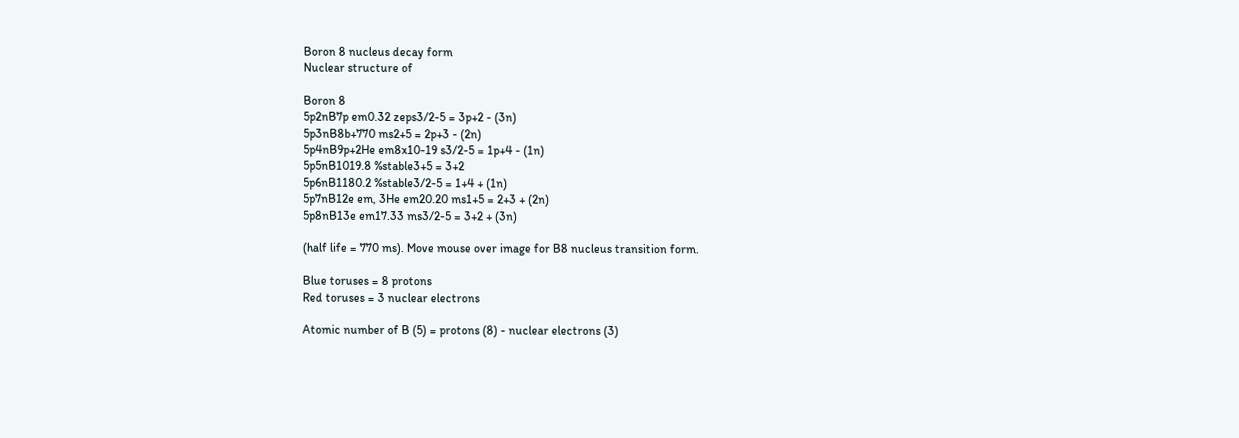Boron 8 nucleus decay form
Nuclear structure of

Boron 8
5p2nB7p em0.32 zeps3/2-5 = 3p+2 - (3n)
5p3nB8b+770 ms2+5 = 2p+3 - (2n)
5p4nB9p+2He em8x10-19 s3/2-5 = 1p+4 - (1n)
5p5nB1019.8 %stable3+5 = 3+2
5p6nB1180.2 %stable3/2-5 = 1+4 + (1n)
5p7nB12e em, 3He em20.20 ms1+5 = 2+3 + (2n)
5p8nB13e em17.33 ms3/2-5 = 3+2 + (3n)

(half life = 770 ms). Move mouse over image for B8 nucleus transition form.

Blue toruses = 8 protons
Red toruses = 3 nuclear electrons

Atomic number of B (5) = protons (8) - nuclear electrons (3)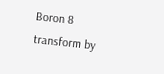Boron 8 transform by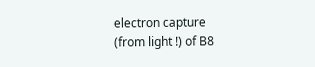electron capture (from light !) of B8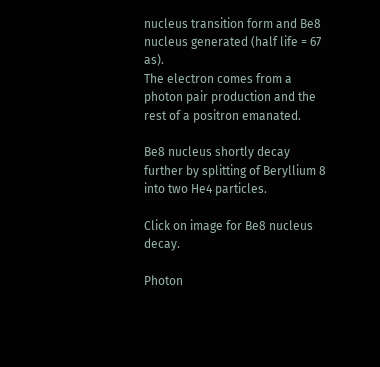nucleus transition form and Be8 nucleus generated (half life = 67 as).
The electron comes from a photon pair production and the rest of a positron emanated.

Be8 nucleus shortly decay further by splitting of Beryllium 8 into two He4 particles.

Click on image for Be8 nucleus decay.

Photon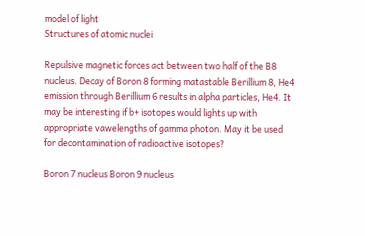model of light
Structures of atomic nuclei

Repulsive magnetic forces act between two half of the B8 nucleus. Decay of Boron 8 forming matastable Berillium 8, He4 emission through Berillium 6 results in alpha particles, He4. It may be interesting if b+ isotopes would lights up with appropriate vawelengths of gamma photon. May it be used for decontamination of radioactive isotopes?

Boron 7 nucleus Boron 9 nucleus